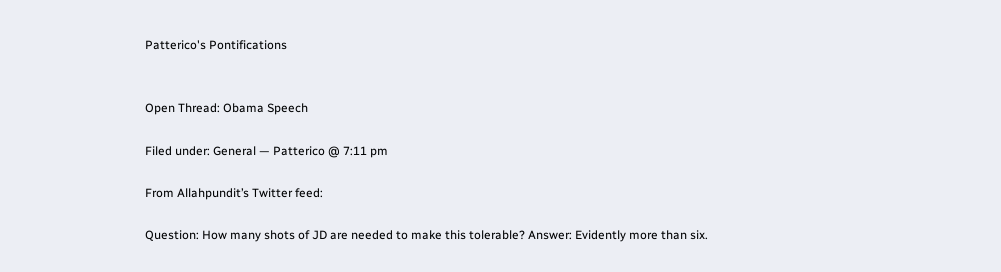Patterico's Pontifications


Open Thread: Obama Speech

Filed under: General — Patterico @ 7:11 pm

From Allahpundit’s Twitter feed:

Question: How many shots of JD are needed to make this tolerable? Answer: Evidently more than six.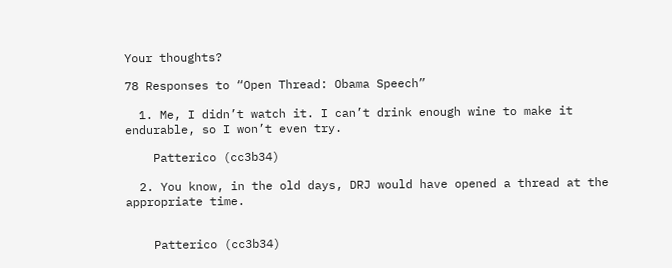Your thoughts?

78 Responses to “Open Thread: Obama Speech”

  1. Me, I didn’t watch it. I can’t drink enough wine to make it endurable, so I won’t even try.

    Patterico (cc3b34)

  2. You know, in the old days, DRJ would have opened a thread at the appropriate time.


    Patterico (cc3b34)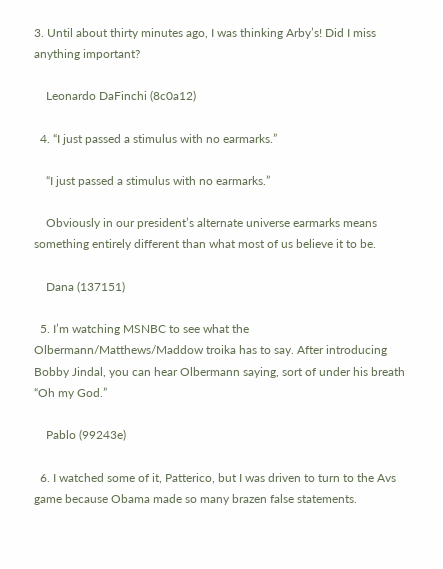3. Until about thirty minutes ago, I was thinking Arby’s! Did I miss anything important?

    Leonardo DaFinchi (8c0a12)

  4. “I just passed a stimulus with no earmarks.”

    “I just passed a stimulus with no earmarks.”

    Obviously in our president’s alternate universe earmarks means something entirely different than what most of us believe it to be.

    Dana (137151)

  5. I’m watching MSNBC to see what the Olbermann/Matthews/Maddow troika has to say. After introducing Bobby Jindal, you can hear Olbermann saying, sort of under his breath “Oh my God.”

    Pablo (99243e)

  6. I watched some of it, Patterico, but I was driven to turn to the Avs game because Obama made so many brazen false statements.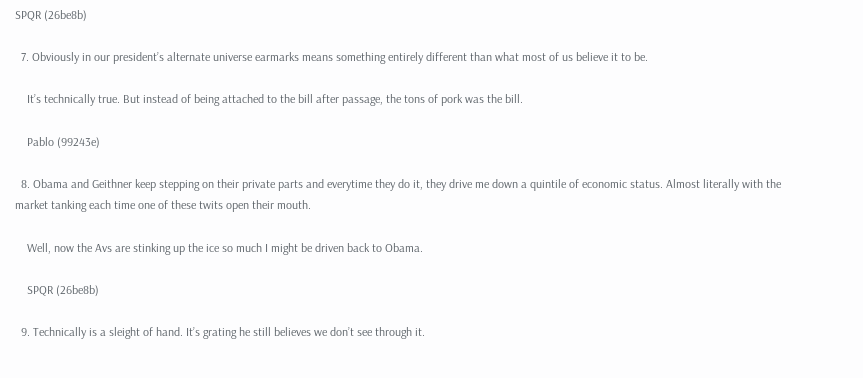SPQR (26be8b)

  7. Obviously in our president’s alternate universe earmarks means something entirely different than what most of us believe it to be.

    It’s technically true. But instead of being attached to the bill after passage, the tons of pork was the bill.

    Pablo (99243e)

  8. Obama and Geithner keep stepping on their private parts and everytime they do it, they drive me down a quintile of economic status. Almost literally with the market tanking each time one of these twits open their mouth.

    Well, now the Avs are stinking up the ice so much I might be driven back to Obama.

    SPQR (26be8b)

  9. Technically is a sleight of hand. It’s grating he still believes we don’t see through it.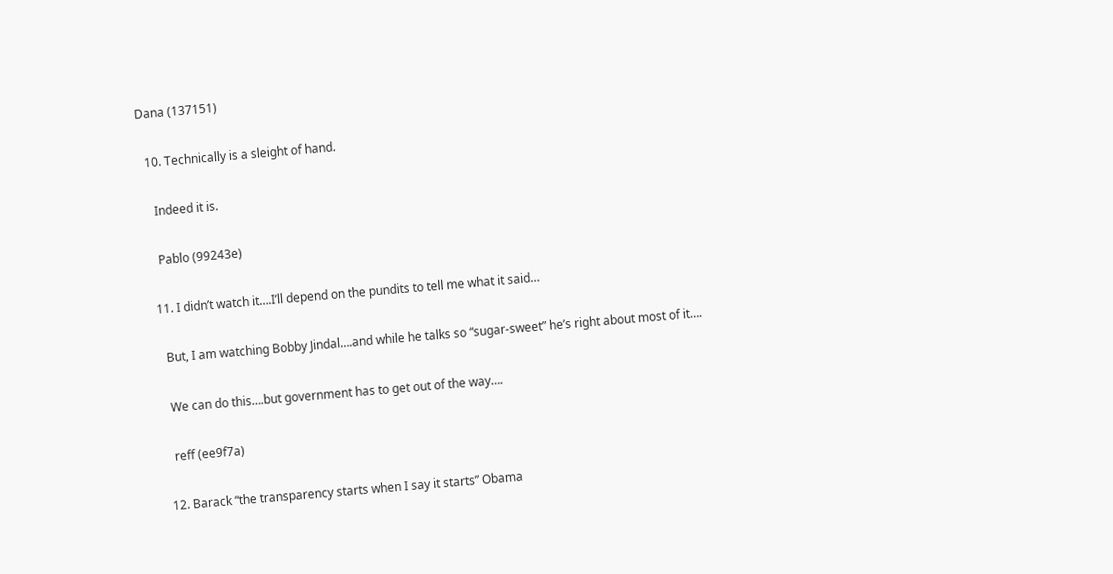Dana (137151)

  10. Technically is a sleight of hand.

    Indeed it is.

    Pablo (99243e)

  11. I didn’t watch it….I’ll depend on the pundits to tell me what it said…

    But, I am watching Bobby Jindal….and while he talks so “sugar-sweet” he’s right about most of it….

    We can do this….but government has to get out of the way….

    reff (ee9f7a)

  12. Barack “the transparency starts when I say it starts” Obama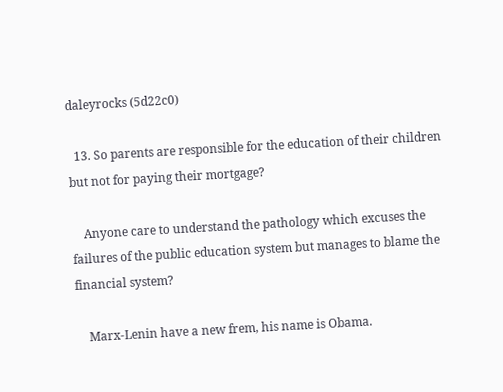daleyrocks (5d22c0)

  13. So parents are responsible for the education of their children but not for paying their mortgage?

    Anyone care to understand the pathology which excuses the failures of the public education system but manages to blame the financial system?

    Marx-Lenin have a new frem, his name is Obama.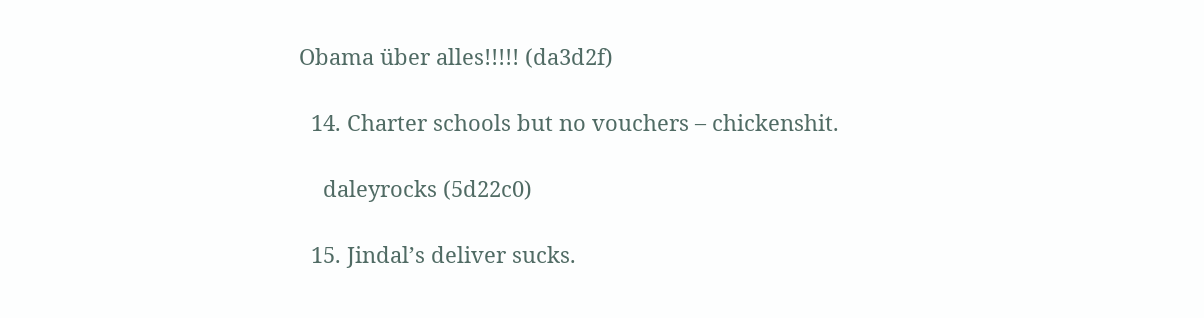Obama über alles!!!!! (da3d2f)

  14. Charter schools but no vouchers – chickenshit.

    daleyrocks (5d22c0)

  15. Jindal’s deliver sucks.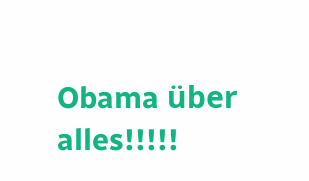Obama über alles!!!!!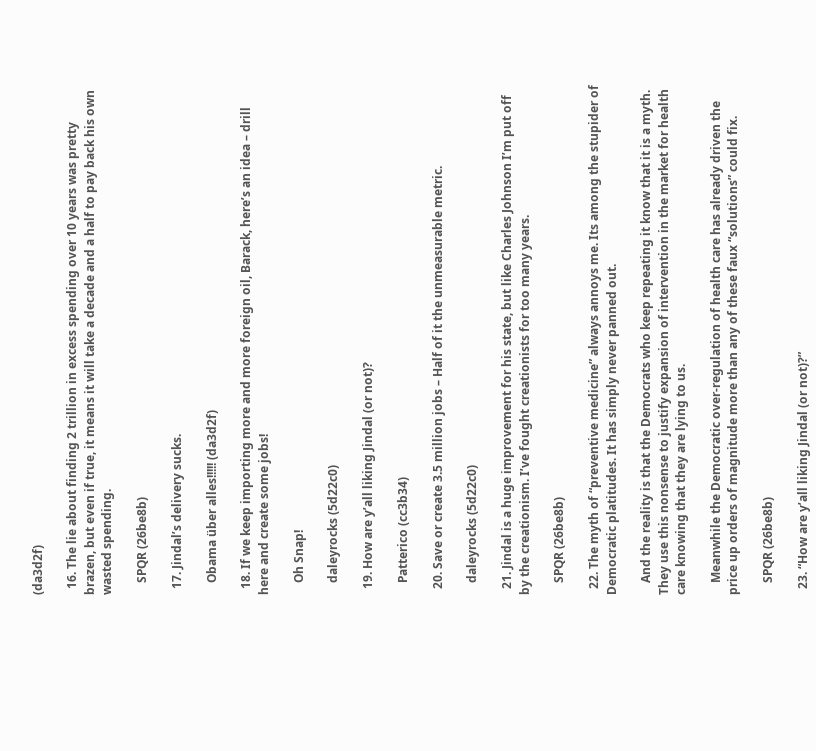(da3d2f)

  16. The lie about finding 2 trillion in excess spending over 10 years was pretty brazen, but even if true, it means it will take a decade and a half to pay back his own wasted spending.

    SPQR (26be8b)

  17. Jindal’s delivery sucks.

    Obama über alles!!!!! (da3d2f)

  18. If we keep importing more and more foreign oil, Barack, here’s an idea – drill here and create some jobs!

    Oh Snap!

    daleyrocks (5d22c0)

  19. How are y’all liking Jindal (or not)?

    Patterico (cc3b34)

  20. Save or create 3.5 million jobs – Half of it the unmeasurable metric.

    daleyrocks (5d22c0)

  21. Jindal is a huge improvement for his state, but like Charles Johnson I’m put off by the creationism. I’ve fought creationists for too many years.

    SPQR (26be8b)

  22. The myth of “preventive medicine” always annoys me. Its among the stupider of Democratic platitudes. It has simply never panned out.

    And the reality is that the Democrats who keep repeating it know that it is a myth. They use this nonsense to justify expansion of intervention in the market for health care knowing that they are lying to us.

    Meanwhile the Democratic over-regulation of health care has already driven the price up orders of magnitude more than any of these faux “solutions” could fix.

    SPQR (26be8b)

  23. “How are y’all liking Jindal (or not)?”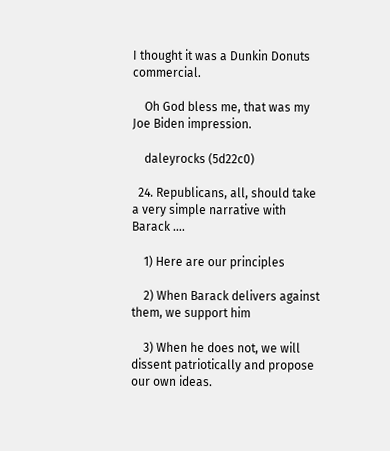I thought it was a Dunkin Donuts commercial.

    Oh God bless me, that was my Joe Biden impression.

    daleyrocks (5d22c0)

  24. Republicans, all, should take a very simple narrative with Barack ….

    1) Here are our principles

    2) When Barack delivers against them, we support him

    3) When he does not, we will dissent patriotically and propose our own ideas.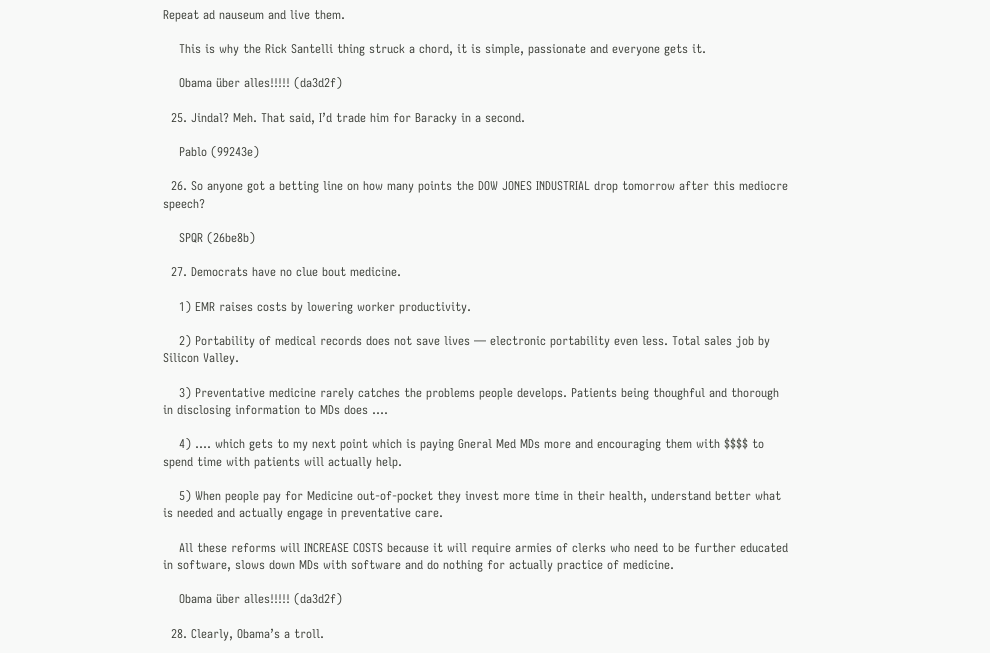Repeat ad nauseum and live them.

    This is why the Rick Santelli thing struck a chord, it is simple, passionate and everyone gets it.

    Obama über alles!!!!! (da3d2f)

  25. Jindal? Meh. That said, I’d trade him for Baracky in a second.

    Pablo (99243e)

  26. So anyone got a betting line on how many points the DOW JONES INDUSTRIAL drop tomorrow after this mediocre speech?

    SPQR (26be8b)

  27. Democrats have no clue bout medicine.

    1) EMR raises costs by lowering worker productivity.

    2) Portability of medical records does not save lives — electronic portability even less. Total sales job by Silicon Valley.

    3) Preventative medicine rarely catches the problems people develops. Patients being thoughful and thorough in disclosing information to MDs does ….

    4) …. which gets to my next point which is paying Gneral Med MDs more and encouraging them with $$$$ to spend time with patients will actually help.

    5) When people pay for Medicine out-of-pocket they invest more time in their health, understand better what is needed and actually engage in preventative care.

    All these reforms will INCREASE COSTS because it will require armies of clerks who need to be further educated in software, slows down MDs with software and do nothing for actually practice of medicine.

    Obama über alles!!!!! (da3d2f)

  28. Clearly, Obama’s a troll.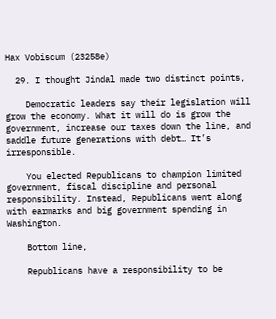Hax Vobiscum (23258e)

  29. I thought Jindal made two distinct points,

    Democratic leaders say their legislation will grow the economy. What it will do is grow the government, increase our taxes down the line, and saddle future generations with debt… It’s irresponsible.

    You elected Republicans to champion limited government, fiscal discipline and personal responsibility. Instead, Republicans went along with earmarks and big government spending in Washington.

    Bottom line,

    Republicans have a responsibility to be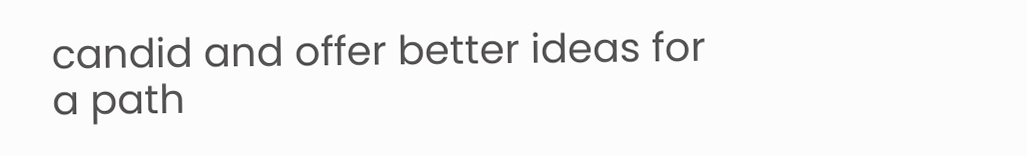candid and offer better ideas for a path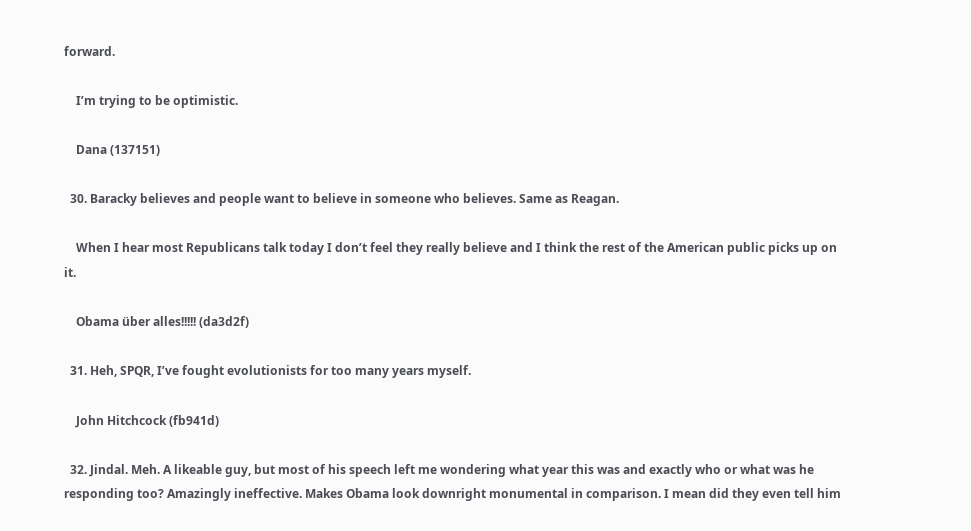forward.

    I’m trying to be optimistic.

    Dana (137151)

  30. Baracky believes and people want to believe in someone who believes. Same as Reagan.

    When I hear most Republicans talk today I don’t feel they really believe and I think the rest of the American public picks up on it.

    Obama über alles!!!!! (da3d2f)

  31. Heh, SPQR, I’ve fought evolutionists for too many years myself.

    John Hitchcock (fb941d)

  32. Jindal. Meh. A likeable guy, but most of his speech left me wondering what year this was and exactly who or what was he responding too? Amazingly ineffective. Makes Obama look downright monumental in comparison. I mean did they even tell him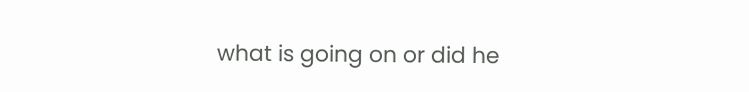what is going on or did he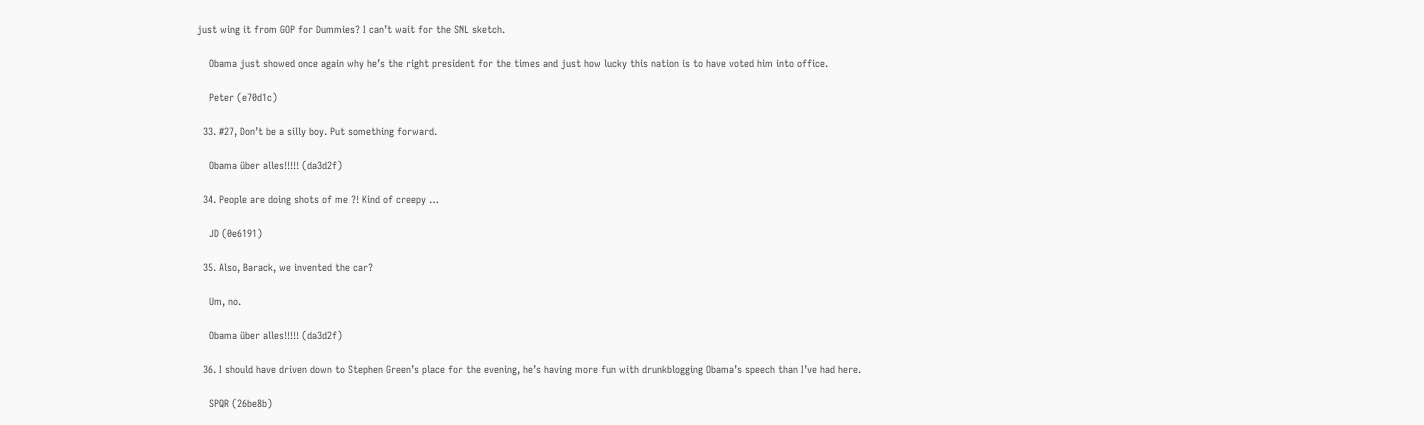just wing it from GOP for Dummies? I can’t wait for the SNL sketch.

    Obama just showed once again why he’s the right president for the times and just how lucky this nation is to have voted him into office.

    Peter (e70d1c)

  33. #27, Don’t be a silly boy. Put something forward.

    Obama über alles!!!!! (da3d2f)

  34. People are doing shots of me ?! Kind of creepy …

    JD (0e6191)

  35. Also, Barack, we invented the car?

    Um, no.

    Obama über alles!!!!! (da3d2f)

  36. I should have driven down to Stephen Green’s place for the evening, he’s having more fun with drunkblogging Obama’s speech than I’ve had here.

    SPQR (26be8b)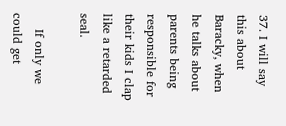37. I will say this about Baracky, when he talks about parents being responsible for their kids I clap like a retarded seal.

    If only we could get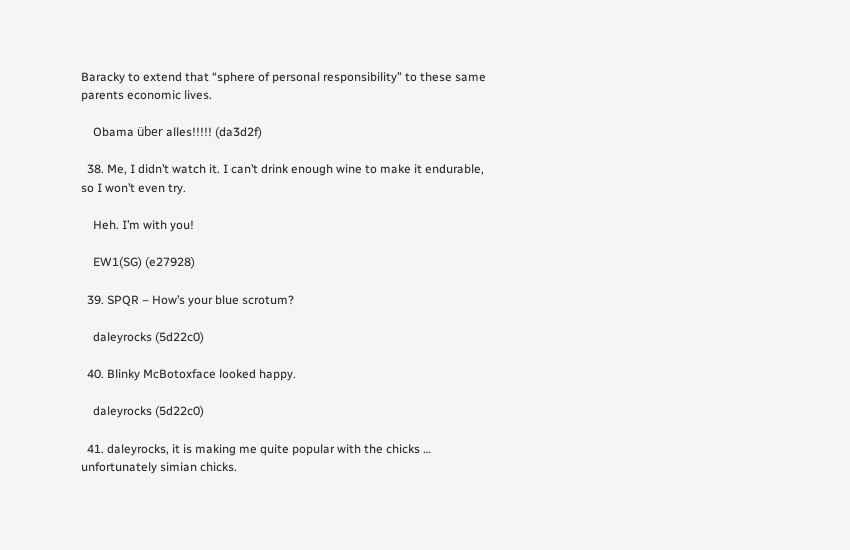Baracky to extend that “sphere of personal responsibility” to these same parents economic lives.

    Obama über alles!!!!! (da3d2f)

  38. Me, I didn’t watch it. I can’t drink enough wine to make it endurable, so I won’t even try.

    Heh. I’m with you!

    EW1(SG) (e27928)

  39. SPQR – How’s your blue scrotum?

    daleyrocks (5d22c0)

  40. Blinky McBotoxface looked happy.

    daleyrocks (5d22c0)

  41. daleyrocks, it is making me quite popular with the chicks … unfortunately simian chicks.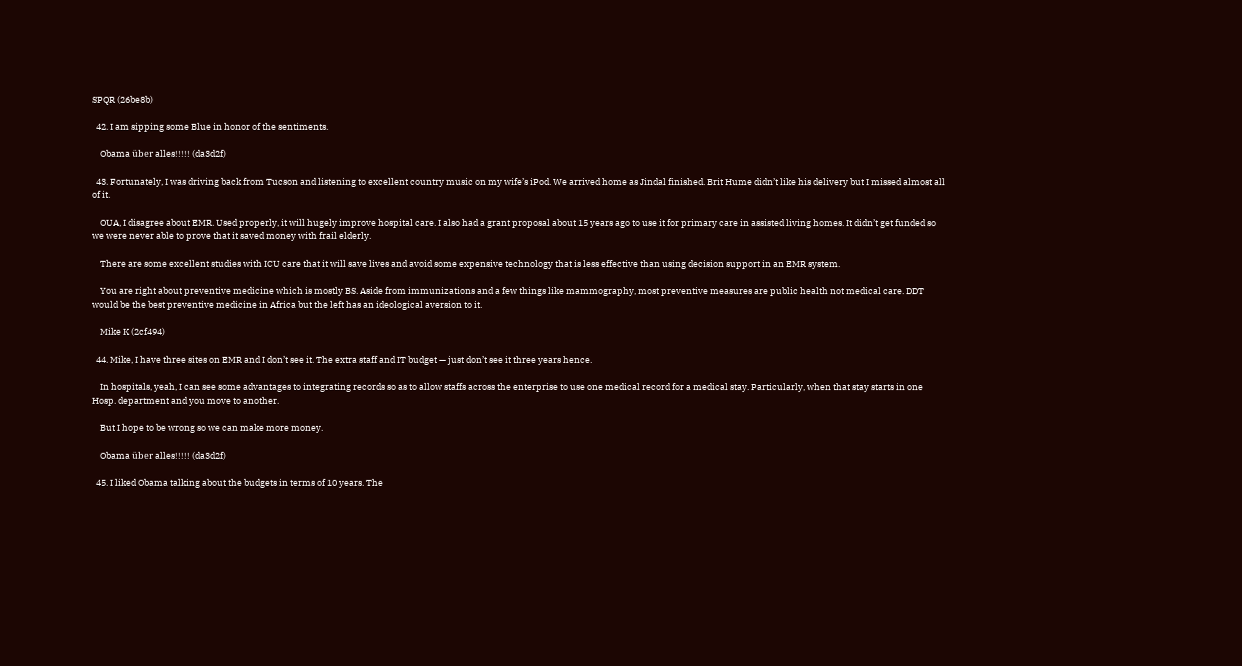SPQR (26be8b)

  42. I am sipping some Blue in honor of the sentiments.

    Obama über alles!!!!! (da3d2f)

  43. Fortunately, I was driving back from Tucson and listening to excellent country music on my wife’s iPod. We arrived home as Jindal finished. Brit Hume didn’t like his delivery but I missed almost all of it.

    OUA, I disagree about EMR. Used properly, it will hugely improve hospital care. I also had a grant proposal about 15 years ago to use it for primary care in assisted living homes. It didn’t get funded so we were never able to prove that it saved money with frail elderly.

    There are some excellent studies with ICU care that it will save lives and avoid some expensive technology that is less effective than using decision support in an EMR system.

    You are right about preventive medicine which is mostly BS. Aside from immunizations and a few things like mammography, most preventive measures are public health not medical care. DDT would be the best preventive medicine in Africa but the left has an ideological aversion to it.

    Mike K (2cf494)

  44. Mike, I have three sites on EMR and I don’t see it. The extra staff and IT budget — just don’t see it three years hence.

    In hospitals, yeah, I can see some advantages to integrating records so as to allow staffs across the enterprise to use one medical record for a medical stay. Particularly, when that stay starts in one Hosp. department and you move to another.

    But I hope to be wrong so we can make more money.

    Obama über alles!!!!! (da3d2f)

  45. I liked Obama talking about the budgets in terms of 10 years. The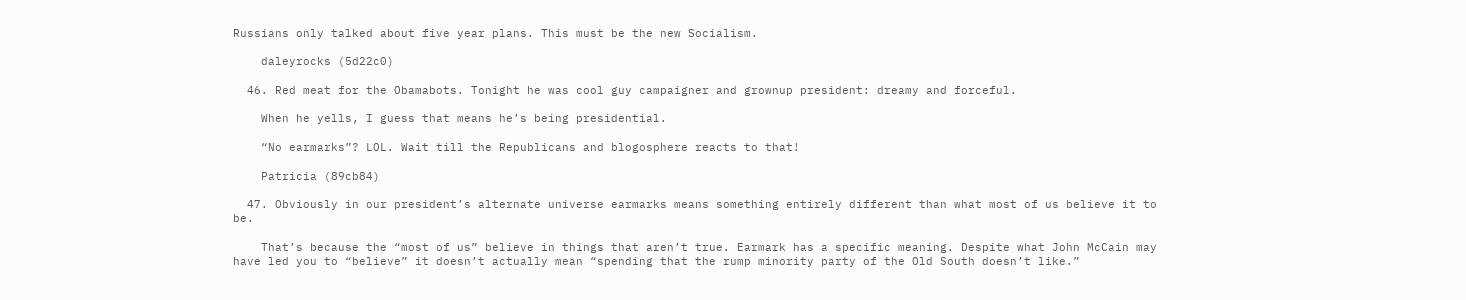Russians only talked about five year plans. This must be the new Socialism.

    daleyrocks (5d22c0)

  46. Red meat for the Obamabots. Tonight he was cool guy campaigner and grownup president: dreamy and forceful.

    When he yells, I guess that means he’s being presidential.

    “No earmarks”? LOL. Wait till the Republicans and blogosphere reacts to that!

    Patricia (89cb84)

  47. Obviously in our president’s alternate universe earmarks means something entirely different than what most of us believe it to be.

    That’s because the “most of us” believe in things that aren’t true. Earmark has a specific meaning. Despite what John McCain may have led you to “believe” it doesn’t actually mean “spending that the rump minority party of the Old South doesn’t like.”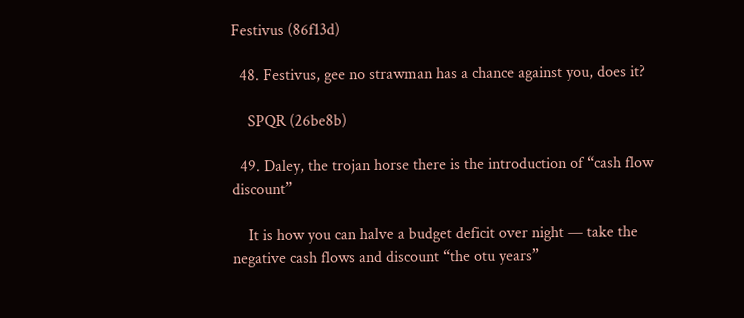Festivus (86f13d)

  48. Festivus, gee no strawman has a chance against you, does it?

    SPQR (26be8b)

  49. Daley, the trojan horse there is the introduction of “cash flow discount”

    It is how you can halve a budget deficit over night — take the negative cash flows and discount “the otu years”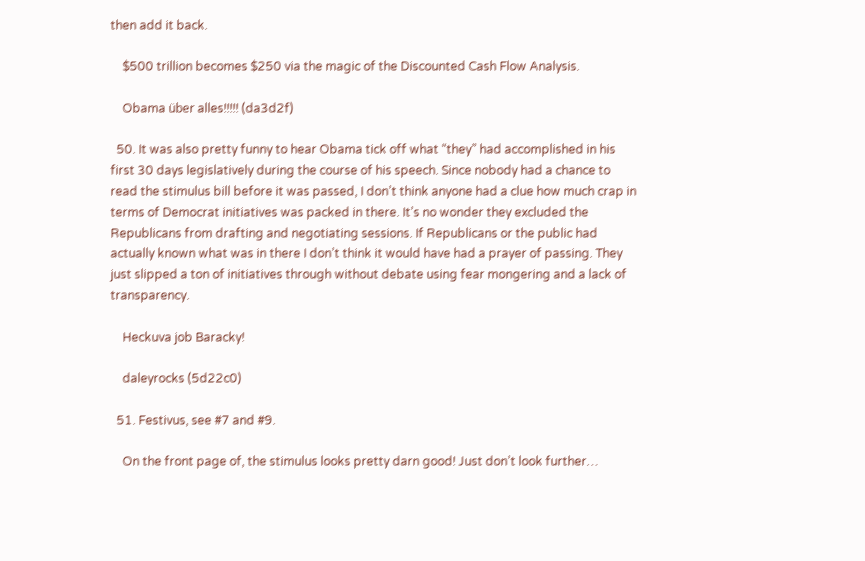then add it back.

    $500 trillion becomes $250 via the magic of the Discounted Cash Flow Analysis.

    Obama über alles!!!!! (da3d2f)

  50. It was also pretty funny to hear Obama tick off what “they” had accomplished in his first 30 days legislatively during the course of his speech. Since nobody had a chance to read the stimulus bill before it was passed, I don’t think anyone had a clue how much crap in terms of Democrat initiatives was packed in there. It’s no wonder they excluded the Republicans from drafting and negotiating sessions. If Republicans or the public had actually known what was in there I don’t think it would have had a prayer of passing. They just slipped a ton of initiatives through without debate using fear mongering and a lack of transparency.

    Heckuva job Baracky!

    daleyrocks (5d22c0)

  51. Festivus, see #7 and #9.

    On the front page of, the stimulus looks pretty darn good! Just don’t look further…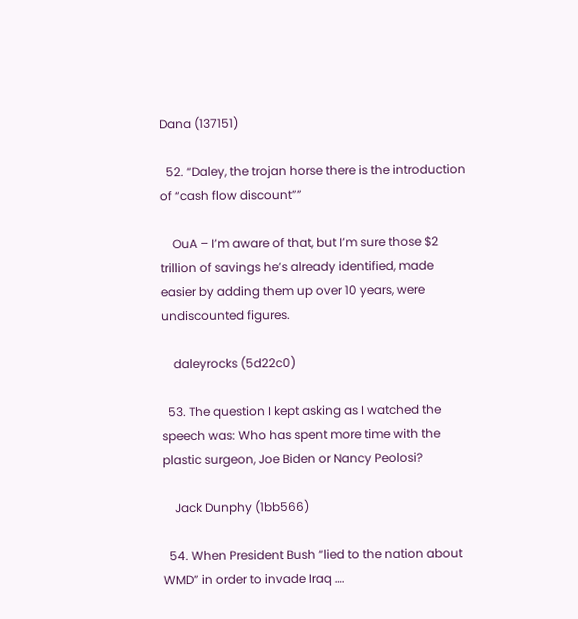Dana (137151)

  52. “Daley, the trojan horse there is the introduction of “cash flow discount””

    OuA – I’m aware of that, but I’m sure those $2 trillion of savings he’s already identified, made easier by adding them up over 10 years, were undiscounted figures.

    daleyrocks (5d22c0)

  53. The question I kept asking as I watched the speech was: Who has spent more time with the plastic surgeon, Joe Biden or Nancy Peolosi?

    Jack Dunphy (1bb566)

  54. When President Bush “lied to the nation about WMD” in order to invade Iraq ….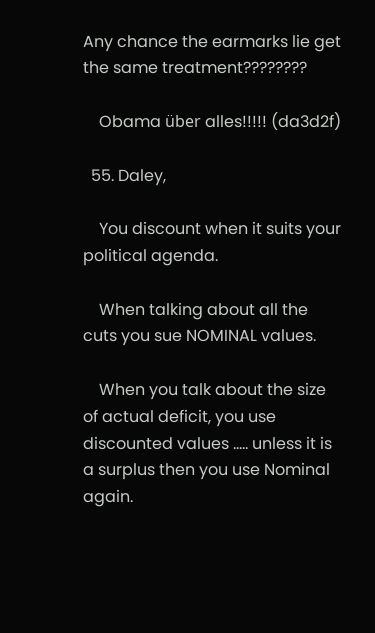Any chance the earmarks lie get the same treatment????????

    Obama über alles!!!!! (da3d2f)

  55. Daley,

    You discount when it suits your political agenda.

    When talking about all the cuts you sue NOMINAL values.

    When you talk about the size of actual deficit, you use discounted values ….. unless it is a surplus then you use Nominal again.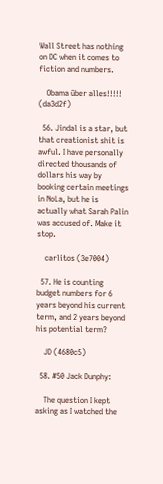Wall Street has nothing on DC when it comes to fiction and numbers.

    Obama über alles!!!!! (da3d2f)

  56. Jindal is a star, but that creationist shit is awful. I have personally directed thousands of dollars his way by booking certain meetings in NoLa, but he is actually what Sarah Palin was accused of. Make it stop.

    carlitos (3e7004)

  57. He is counting budget numbers for 6 years beyond his current term, and 2 years beyond his potential term?

    JD (4680c5)

  58. #50 Jack Dunphy:

    The question I kept asking as I watched the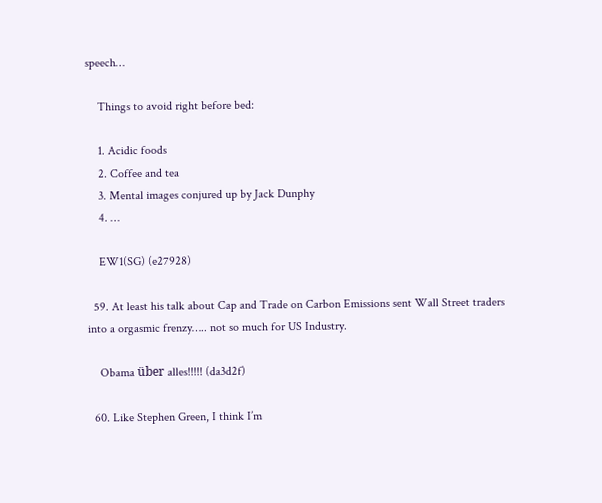speech…

    Things to avoid right before bed:

    1. Acidic foods
    2. Coffee and tea
    3. Mental images conjured up by Jack Dunphy
    4. …

    EW1(SG) (e27928)

  59. At least his talk about Cap and Trade on Carbon Emissions sent Wall Street traders into a orgasmic frenzy….. not so much for US Industry.

    Obama über alles!!!!! (da3d2f)

  60. Like Stephen Green, I think I’m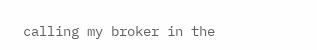calling my broker in the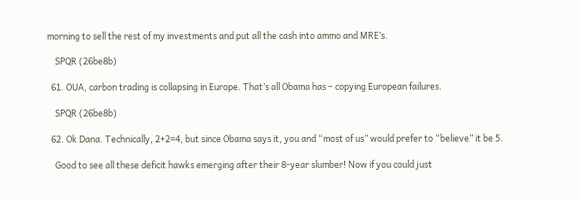morning to sell the rest of my investments and put all the cash into ammo and MRE’s.

    SPQR (26be8b)

  61. OUA, carbon trading is collapsing in Europe. That’s all Obama has – copying European failures.

    SPQR (26be8b)

  62. Ok Dana. Technically, 2+2=4, but since Obama says it, you and “most of us” would prefer to “believe” it be 5.

    Good to see all these deficit hawks emerging after their 8-year slumber! Now if you could just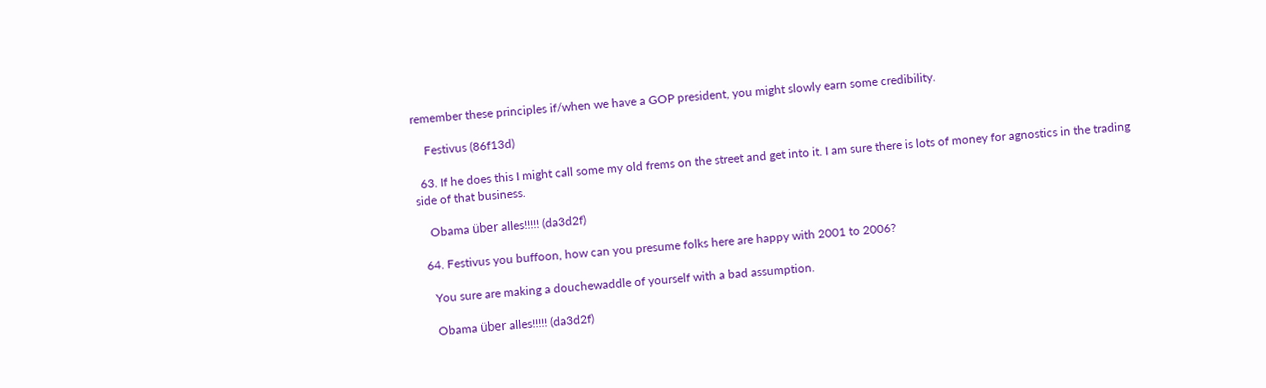remember these principles if/when we have a GOP president, you might slowly earn some credibility.

    Festivus (86f13d)

  63. If he does this I might call some my old frems on the street and get into it. I am sure there is lots of money for agnostics in the trading side of that business.

    Obama über alles!!!!! (da3d2f)

  64. Festivus you buffoon, how can you presume folks here are happy with 2001 to 2006?

    You sure are making a douchewaddle of yourself with a bad assumption.

    Obama über alles!!!!! (da3d2f)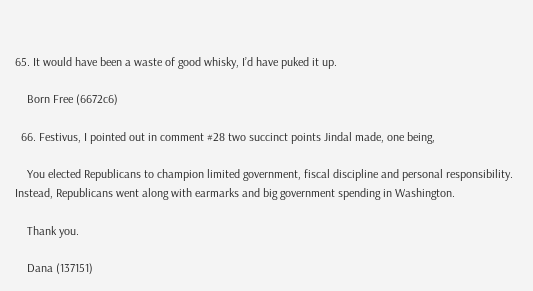65. It would have been a waste of good whisky, I’d have puked it up.

    Born Free (6672c6)

  66. Festivus, I pointed out in comment #28 two succinct points Jindal made, one being,

    You elected Republicans to champion limited government, fiscal discipline and personal responsibility. Instead, Republicans went along with earmarks and big government spending in Washington.

    Thank you.

    Dana (137151)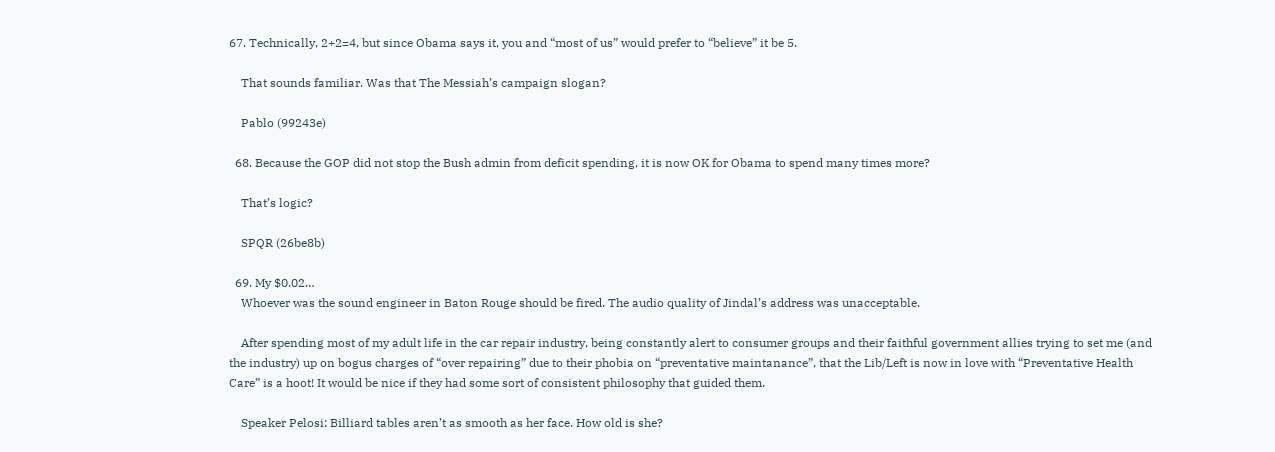67. Technically, 2+2=4, but since Obama says it, you and “most of us” would prefer to “believe” it be 5.

    That sounds familiar. Was that The Messiah’s campaign slogan?

    Pablo (99243e)

  68. Because the GOP did not stop the Bush admin from deficit spending, it is now OK for Obama to spend many times more?

    That’s logic?

    SPQR (26be8b)

  69. My $0.02…
    Whoever was the sound engineer in Baton Rouge should be fired. The audio quality of Jindal’s address was unacceptable.

    After spending most of my adult life in the car repair industry, being constantly alert to consumer groups and their faithful government allies trying to set me (and the industry) up on bogus charges of “over repairing” due to their phobia on “preventative maintanance”, that the Lib/Left is now in love with “Preventative Health Care” is a hoot! It would be nice if they had some sort of consistent philosophy that guided them.

    Speaker Pelosi: Billiard tables aren’t as smooth as her face. How old is she?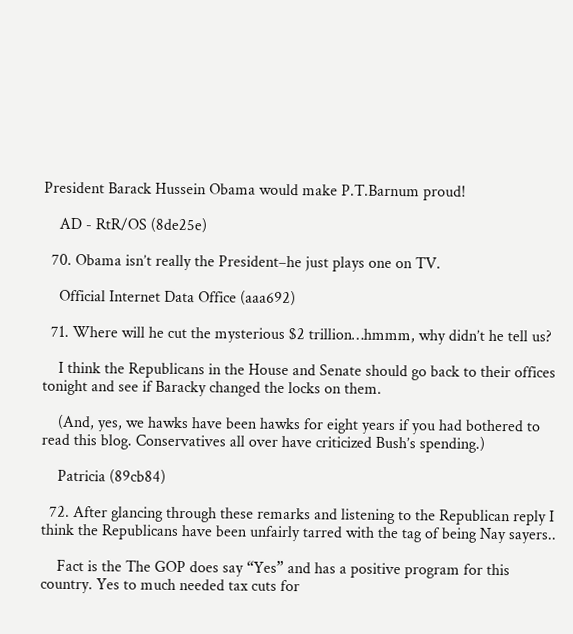President Barack Hussein Obama would make P.T.Barnum proud!

    AD - RtR/OS (8de25e)

  70. Obama isn’t really the President–he just plays one on TV.

    Official Internet Data Office (aaa692)

  71. Where will he cut the mysterious $2 trillion…hmmm, why didn’t he tell us?

    I think the Republicans in the House and Senate should go back to their offices tonight and see if Baracky changed the locks on them.

    (And, yes, we hawks have been hawks for eight years if you had bothered to read this blog. Conservatives all over have criticized Bush’s spending.)

    Patricia (89cb84)

  72. After glancing through these remarks and listening to the Republican reply I think the Republicans have been unfairly tarred with the tag of being Nay sayers..

    Fact is the The GOP does say “Yes” and has a positive program for this country. Yes to much needed tax cuts for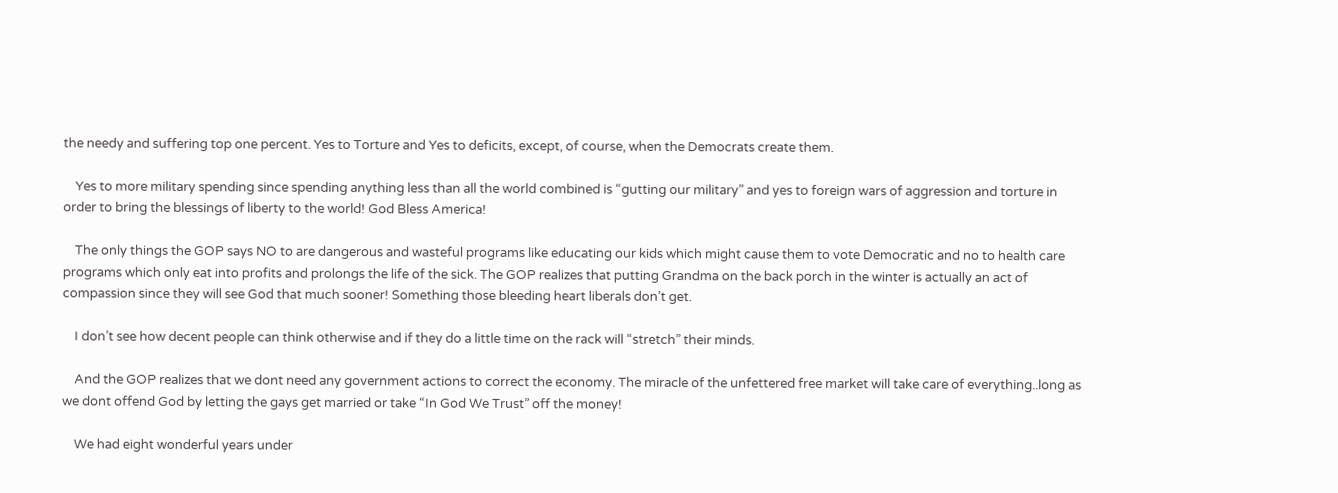the needy and suffering top one percent. Yes to Torture and Yes to deficits, except, of course, when the Democrats create them.

    Yes to more military spending since spending anything less than all the world combined is “gutting our military” and yes to foreign wars of aggression and torture in order to bring the blessings of liberty to the world! God Bless America!

    The only things the GOP says NO to are dangerous and wasteful programs like educating our kids which might cause them to vote Democratic and no to health care programs which only eat into profits and prolongs the life of the sick. The GOP realizes that putting Grandma on the back porch in the winter is actually an act of compassion since they will see God that much sooner! Something those bleeding heart liberals don’t get.

    I don’t see how decent people can think otherwise and if they do a little time on the rack will “stretch” their minds.

    And the GOP realizes that we dont need any government actions to correct the economy. The miracle of the unfettered free market will take care of everything..long as we dont offend God by letting the gays get married or take “In God We Trust” off the money!

    We had eight wonderful years under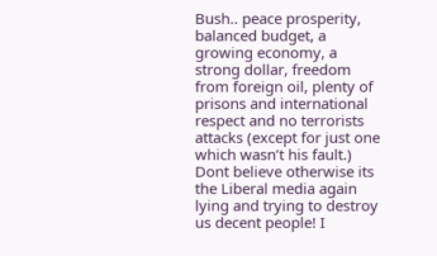Bush.. peace prosperity, balanced budget, a growing economy, a strong dollar, freedom from foreign oil, plenty of prisons and international respect and no terrorists attacks (except for just one which wasn’t his fault.) Dont believe otherwise its the Liberal media again lying and trying to destroy us decent people! I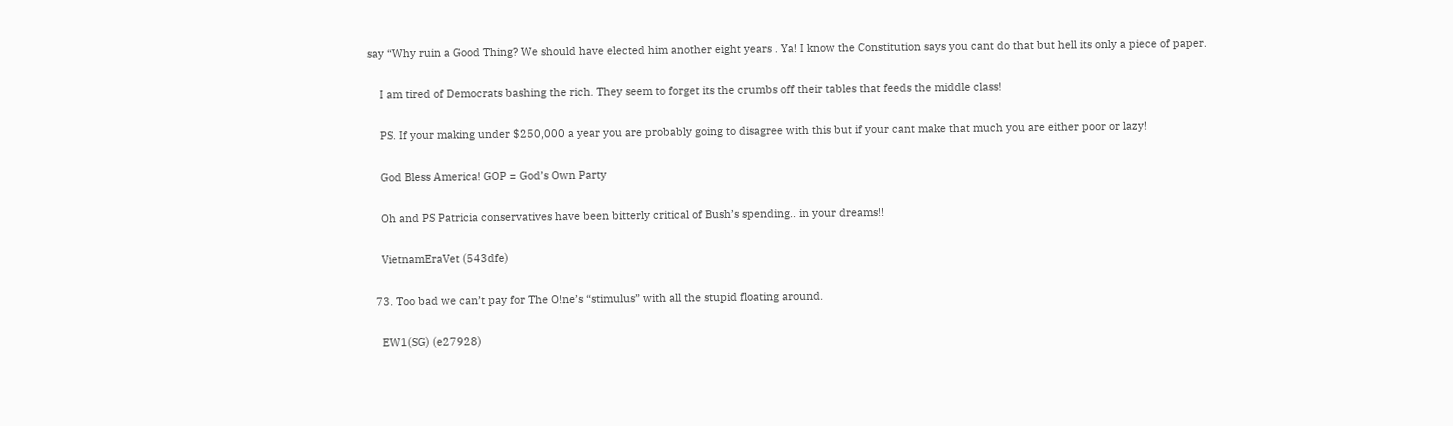say “Why ruin a Good Thing? We should have elected him another eight years . Ya! I know the Constitution says you cant do that but hell its only a piece of paper.

    I am tired of Democrats bashing the rich. They seem to forget its the crumbs off their tables that feeds the middle class!

    PS. If your making under $250,000 a year you are probably going to disagree with this but if your cant make that much you are either poor or lazy!

    God Bless America! GOP = God’s Own Party

    Oh and PS Patricia conservatives have been bitterly critical of Bush’s spending.. in your dreams!!

    VietnamEraVet (543dfe)

  73. Too bad we can’t pay for The O!ne’s “stimulus” with all the stupid floating around.

    EW1(SG) (e27928)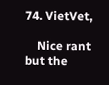74. VietVet,

    Nice rant but the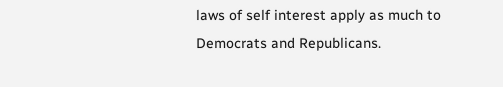laws of self interest apply as much to Democrats and Republicans.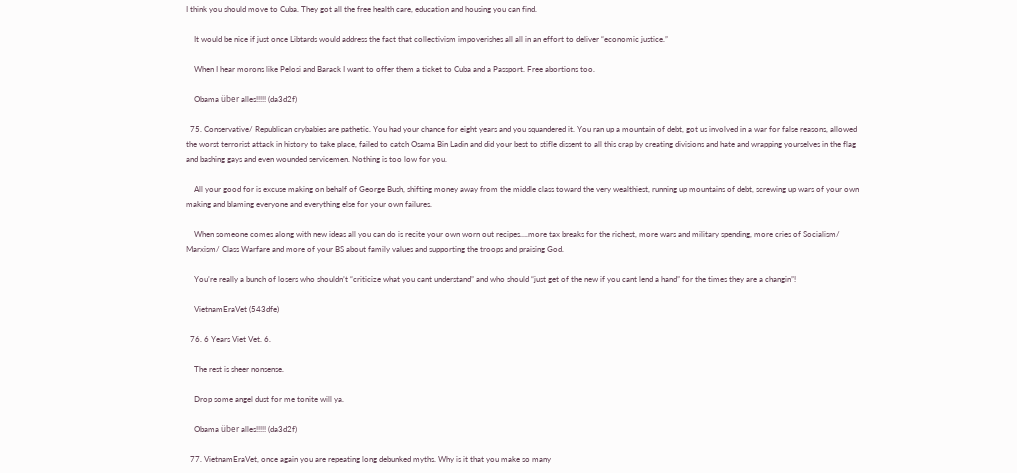I think you should move to Cuba. They got all the free health care, education and housing you can find.

    It would be nice if just once Libtards would address the fact that collectivism impoverishes all all in an effort to deliver “economic justice.”

    When I hear morons like Pelosi and Barack I want to offer them a ticket to Cuba and a Passport. Free abortions too.

    Obama über alles!!!!! (da3d2f)

  75. Conservative/ Republican crybabies are pathetic. You had your chance for eight years and you squandered it. You ran up a mountain of debt, got us involved in a war for false reasons, allowed the worst terrorist attack in history to take place, failed to catch Osama Bin Ladin and did your best to stifle dissent to all this crap by creating divisions and hate and wrapping yourselves in the flag and bashing gays and even wounded servicemen. Nothing is too low for you.

    All your good for is excuse making on behalf of George Bush, shifting money away from the middle class toward the very wealthiest, running up mountains of debt, screwing up wars of your own making and blaming everyone and everything else for your own failures.

    When someone comes along with new ideas all you can do is recite your own worn out recipes….more tax breaks for the richest, more wars and military spending, more cries of Socialism/ Marxism/ Class Warfare and more of your BS about family values and supporting the troops and praising God.

    You’re really a bunch of losers who shouldn’t “criticize what you cant understand” and who should “just get of the new if you cant lend a hand” for the times they are a changin”!

    VietnamEraVet (543dfe)

  76. 6 Years Viet Vet. 6.

    The rest is sheer nonsense.

    Drop some angel dust for me tonite will ya.

    Obama über alles!!!!! (da3d2f)

  77. VietnamEraVet, once again you are repeating long debunked myths. Why is it that you make so many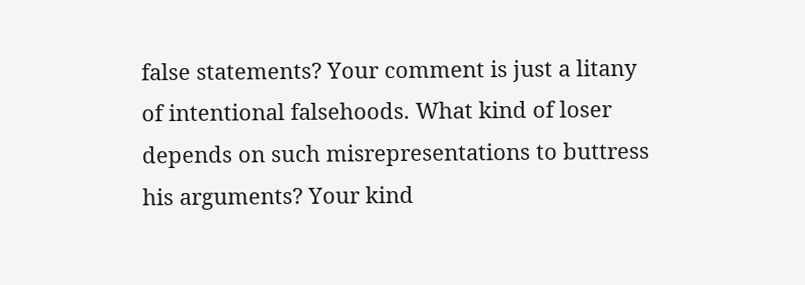false statements? Your comment is just a litany of intentional falsehoods. What kind of loser depends on such misrepresentations to buttress his arguments? Your kind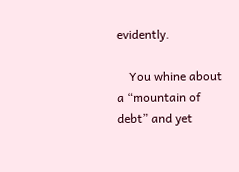evidently.

    You whine about a “mountain of debt” and yet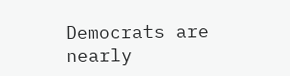Democrats are nearly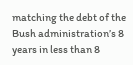matching the debt of the Bush administration’s 8 years in less than 8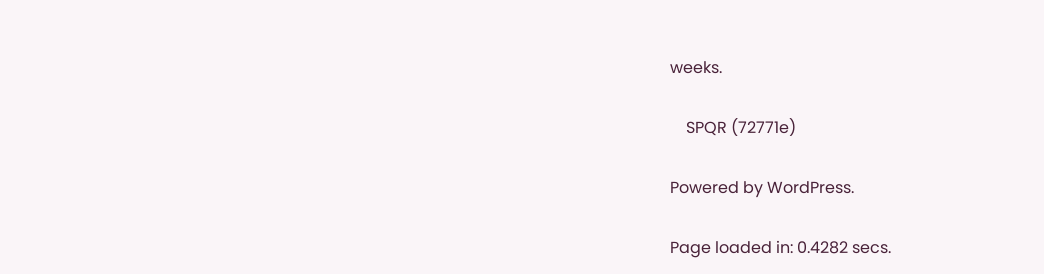weeks.

    SPQR (72771e)

Powered by WordPress.

Page loaded in: 0.4282 secs.